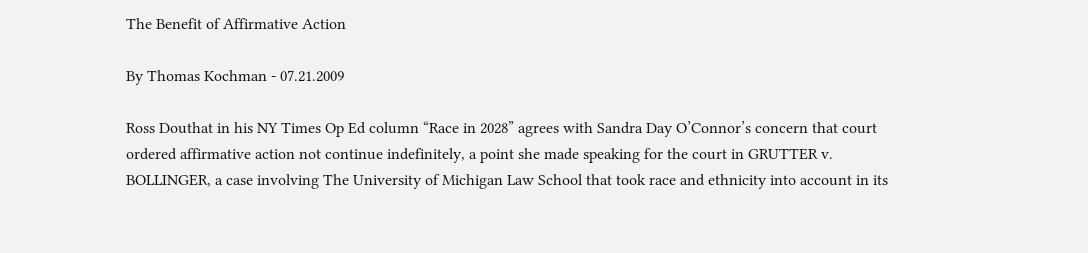The Benefit of Affirmative Action

By Thomas Kochman - 07.21.2009

Ross Douthat in his NY Times Op Ed column “Race in 2028” agrees with Sandra Day O’Connor’s concern that court ordered affirmative action not continue indefinitely, a point she made speaking for the court in GRUTTER v. BOLLINGER, a case involving The University of Michigan Law School that took race and ethnicity into account in its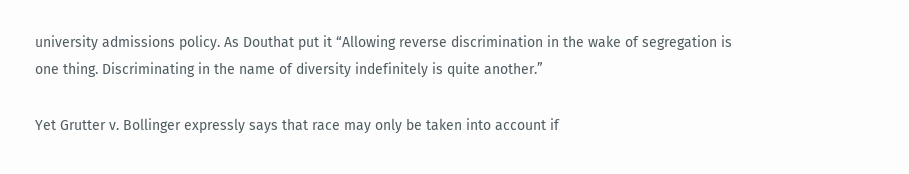university admissions policy. As Douthat put it “Allowing reverse discrimination in the wake of segregation is one thing. Discriminating in the name of diversity indefinitely is quite another.”

Yet Grutter v. Bollinger expressly says that race may only be taken into account if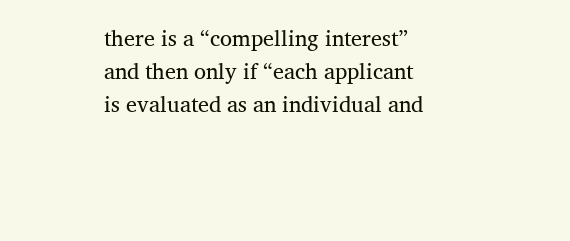there is a “compelling interest” and then only if “each applicant is evaluated as an individual and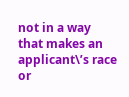not in a way that makes an applicant\’s race or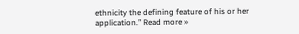ethnicity the defining feature of his or her application.” Read more »